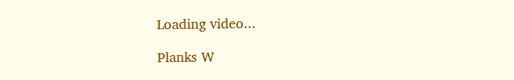Loading video...

Planks W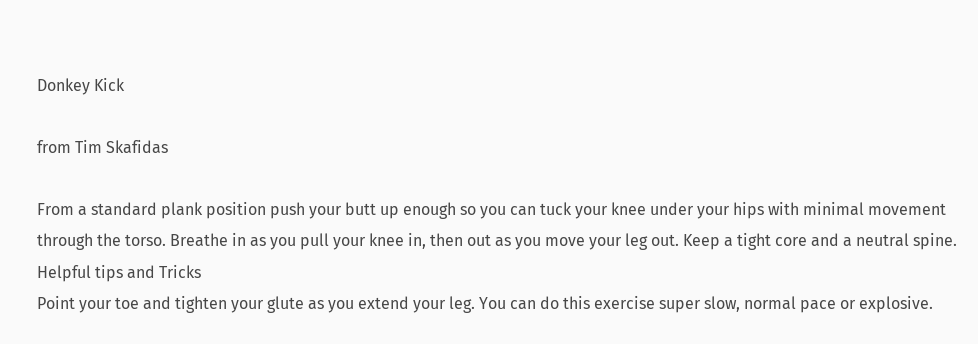Donkey Kick

from Tim Skafidas

From a standard plank position push your butt up enough so you can tuck your knee under your hips with minimal movement through the torso. Breathe in as you pull your knee in, then out as you move your leg out. Keep a tight core and a neutral spine.
Helpful tips and Tricks
Point your toe and tighten your glute as you extend your leg. You can do this exercise super slow, normal pace or explosive.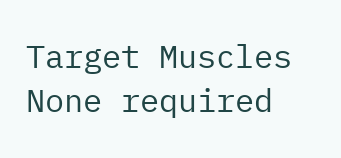Target Muscles
None required